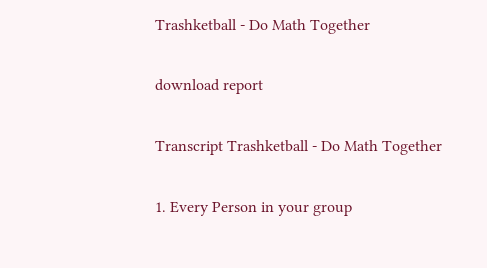Trashketball - Do Math Together

download report

Transcript Trashketball - Do Math Together

1. Every Person in your group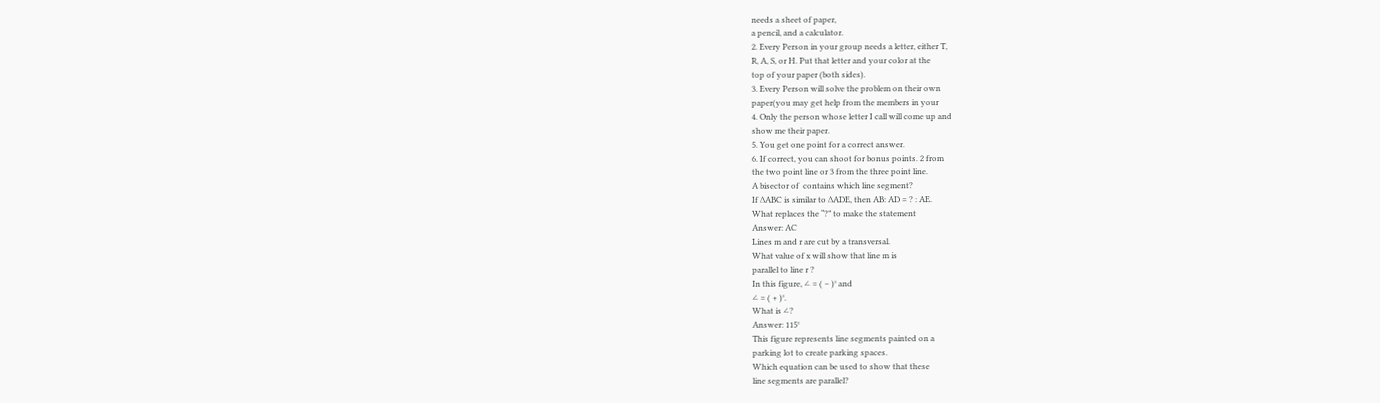needs a sheet of paper,
a pencil, and a calculator.
2. Every Person in your group needs a letter, either T,
R, A, S, or H. Put that letter and your color at the
top of your paper (both sides).
3. Every Person will solve the problem on their own
paper(you may get help from the members in your
4. Only the person whose letter I call will come up and
show me their paper.
5. You get one point for a correct answer.
6. If correct, you can shoot for bonus points. 2 from
the two point line or 3 from the three point line.
A bisector of  contains which line segment?
If ∆ABC is similar to ∆ADE, then AB: AD = ? : AE.
What replaces the “?” to make the statement
Answer: AC
Lines m and r are cut by a transversal.
What value of x will show that line m is
parallel to line r ?
In this figure, ∠ = ( − )° and
∠ = ( + )°.
What is ∠?
Answer: 115°
This figure represents line segments painted on a
parking lot to create parking spaces.
Which equation can be used to show that these
line segments are parallel?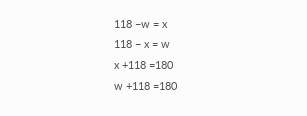118 −w = x
118 − x = w
x +118 =180
w +118 =180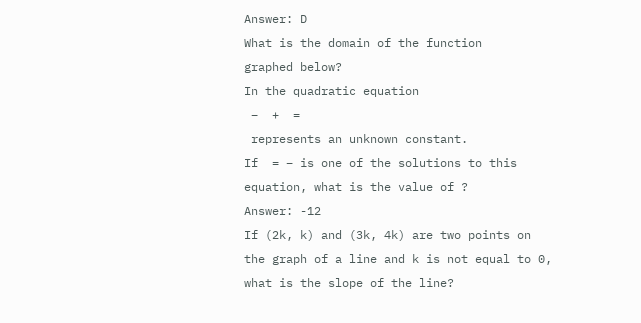Answer: D
What is the domain of the function
graphed below?
In the quadratic equation
 –  +  =
 represents an unknown constant.
If  = − is one of the solutions to this
equation, what is the value of ?
Answer: -12
If (2k, k) and (3k, 4k) are two points on
the graph of a line and k is not equal to 0,
what is the slope of the line?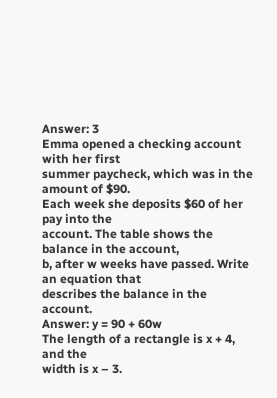Answer: 3
Emma opened a checking account with her first
summer paycheck, which was in the amount of $90.
Each week she deposits $60 of her pay into the
account. The table shows the balance in the account,
b, after w weeks have passed. Write an equation that
describes the balance in the account.
Answer: y = 90 + 60w
The length of a rectangle is x + 4, and the
width is x – 3.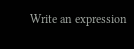Write an expression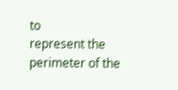to
represent the perimeter of the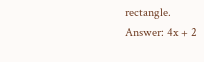rectangle.
Answer: 4x + 2